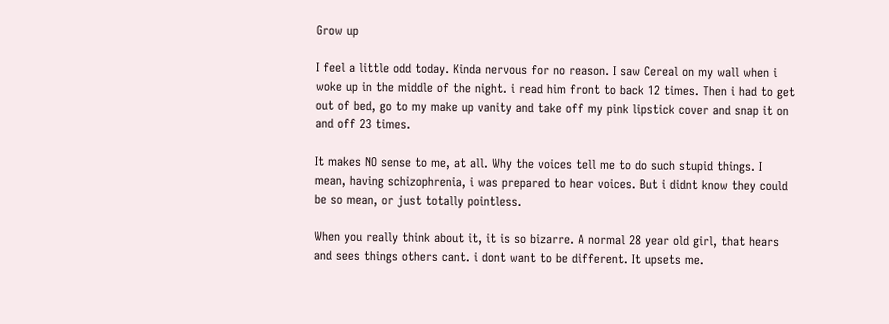Grow up

I feel a little odd today. Kinda nervous for no reason. I saw Cereal on my wall when i woke up in the middle of the night. i read him front to back 12 times. Then i had to get out of bed, go to my make up vanity and take off my pink lipstick cover and snap it on and off 23 times.

It makes NO sense to me, at all. Why the voices tell me to do such stupid things. I mean, having schizophrenia, i was prepared to hear voices. But i didnt know they could be so mean, or just totally pointless.

When you really think about it, it is so bizarre. A normal 28 year old girl, that hears and sees things others cant. i dont want to be different. It upsets me.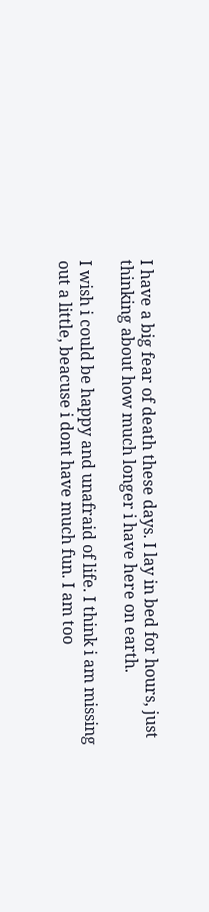I have a big fear of death these days. I lay in bed for hours, just thinking about how much longer i have here on earth.

I wish i could be happy and unafraid of life. I think i am missing out a little, beacuse i dont have much fun. I am too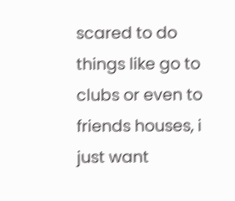scared to do things like go to clubs or even to friends houses, i just want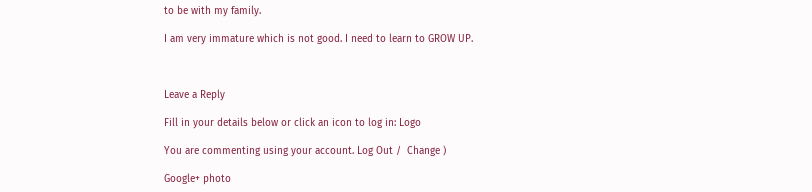to be with my family.

I am very immature which is not good. I need to learn to GROW UP.



Leave a Reply

Fill in your details below or click an icon to log in: Logo

You are commenting using your account. Log Out /  Change )

Google+ photo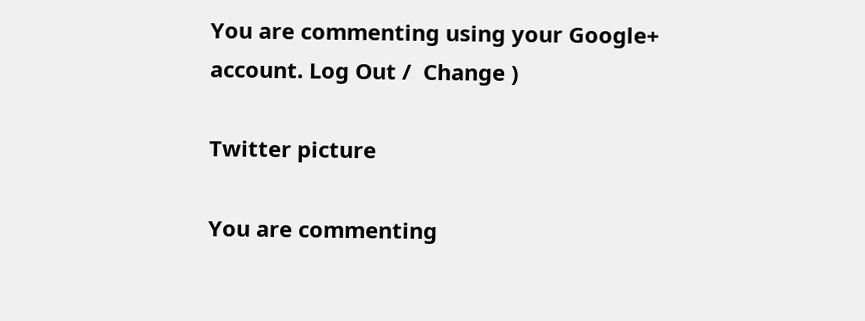You are commenting using your Google+ account. Log Out /  Change )

Twitter picture

You are commenting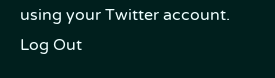using your Twitter account. Log Out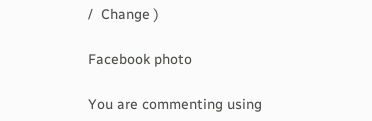/  Change )

Facebook photo

You are commenting using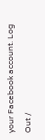your Facebook account. Log Out /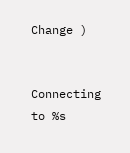Change )


Connecting to %s